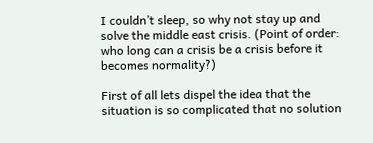I couldn’t sleep, so why not stay up and solve the middle east crisis. (Point of order: who long can a crisis be a crisis before it becomes normality?)

First of all lets dispel the idea that the situation is so complicated that no solution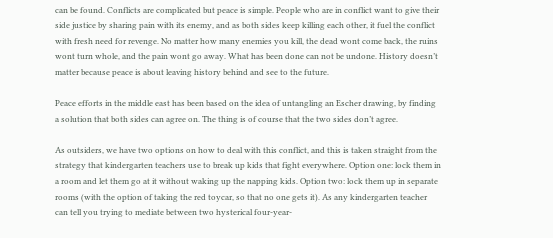can be found. Conflicts are complicated but peace is simple. People who are in conflict want to give their side justice by sharing pain with its enemy, and as both sides keep killing each other, it fuel the conflict with fresh need for revenge. No matter how many enemies you kill, the dead wont come back, the ruins wont turn whole, and the pain wont go away. What has been done can not be undone. History doesn’t matter because peace is about leaving history behind and see to the future.

Peace efforts in the middle east has been based on the idea of untangling an Escher drawing, by finding a solution that both sides can agree on. The thing is of course that the two sides don’t agree.

As outsiders, we have two options on how to deal with this conflict, and this is taken straight from the strategy that kindergarten teachers use to break up kids that fight everywhere. Option one: lock them in a room and let them go at it without waking up the napping kids. Option two: lock them up in separate rooms (with the option of taking the red toycar, so that no one gets it). As any kindergarten teacher can tell you trying to mediate between two hysterical four-year-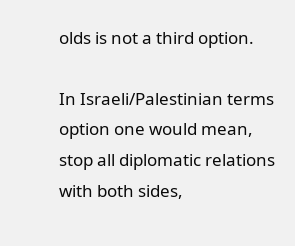olds is not a third option.

In Israeli/Palestinian terms option one would mean, stop all diplomatic relations with both sides,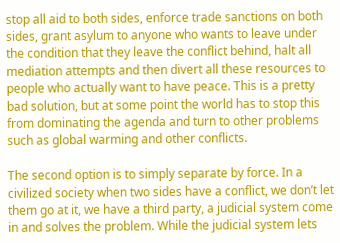stop all aid to both sides, enforce trade sanctions on both sides, grant asylum to anyone who wants to leave under the condition that they leave the conflict behind, halt all mediation attempts and then divert all these resources to people who actually want to have peace. This is a pretty bad solution, but at some point the world has to stop this from dominating the agenda and turn to other problems such as global warming and other conflicts.

The second option is to simply separate by force. In a civilized society when two sides have a conflict, we don’t let them go at it, we have a third party, a judicial system come in and solves the problem. While the judicial system lets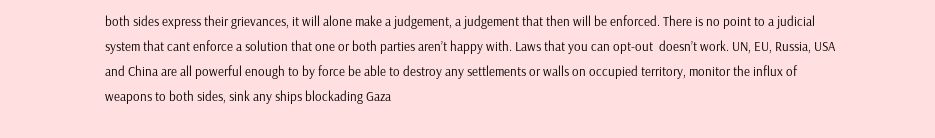both sides express their grievances, it will alone make a judgement, a judgement that then will be enforced. There is no point to a judicial system that cant enforce a solution that one or both parties aren’t happy with. Laws that you can opt-out  doesn’t work. UN, EU, Russia, USA and China are all powerful enough to by force be able to destroy any settlements or walls on occupied territory, monitor the influx of weapons to both sides, sink any ships blockading Gaza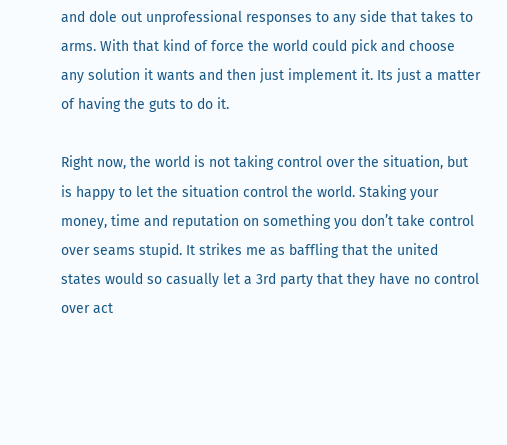and dole out unprofessional responses to any side that takes to arms. With that kind of force the world could pick and choose any solution it wants and then just implement it. Its just a matter of having the guts to do it.

Right now, the world is not taking control over the situation, but is happy to let the situation control the world. Staking your money, time and reputation on something you don’t take control over seams stupid. It strikes me as baffling that the united states would so casually let a 3rd party that they have no control over act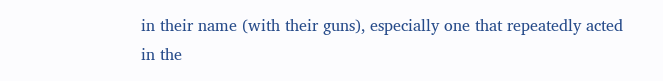in their name (with their guns), especially one that repeatedly acted in the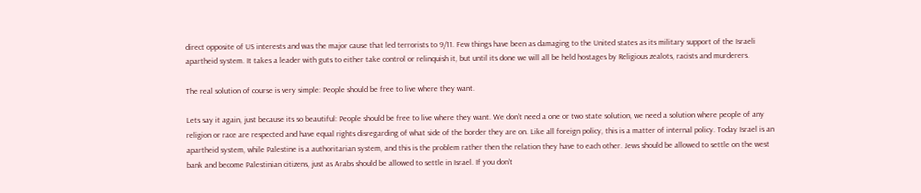direct opposite of US interests and was the major cause that led terrorists to 9/11. Few things have been as damaging to the United states as its military support of the Israeli apartheid system. It takes a leader with guts to either take control or relinquish it, but until its done we will all be held hostages by Religious zealots, racists and murderers.

The real solution of course is very simple: People should be free to live where they want.

Lets say it again, just because its so beautiful: People should be free to live where they want. We don’t need a one or two state solution, we need a solution where people of any religion or race are respected and have equal rights disregarding of what side of the border they are on. Like all foreign policy, this is a matter of internal policy. Today Israel is an apartheid system, while Palestine is a authoritarian system, and this is the problem rather then the relation they have to each other. Jews should be allowed to settle on the west bank and become Palestinian citizens, just as Arabs should be allowed to settle in Israel. If you don’t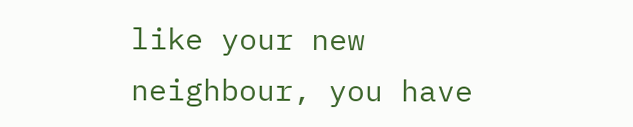like your new neighbour, you have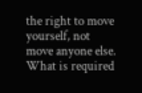the right to move yourself, not move anyone else. What is required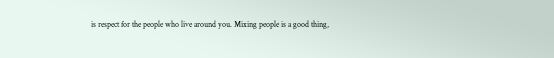is respect for the people who live around you. Mixing people is a good thing,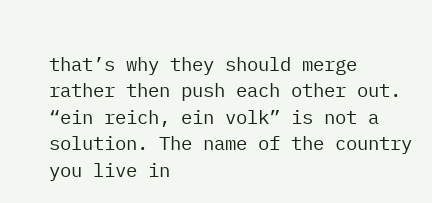that’s why they should merge rather then push each other out. “ein reich, ein volk” is not a solution. The name of the country you live in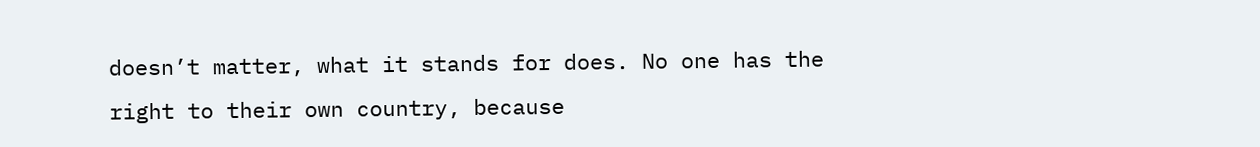doesn’t matter, what it stands for does. No one has the right to their own country, because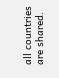all countries are shared.